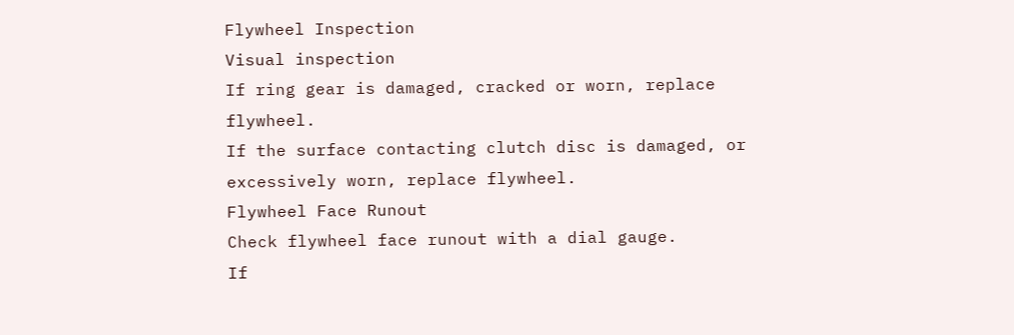Flywheel Inspection
Visual inspection
If ring gear is damaged, cracked or worn, replace flywheel.
If the surface contacting clutch disc is damaged, or excessively worn, replace flywheel.
Flywheel Face Runout
Check flywheel face runout with a dial gauge.
If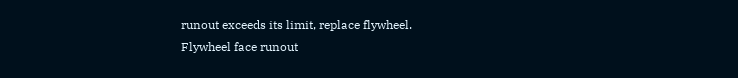runout exceeds its limit, replace flywheel.
Flywheel face runout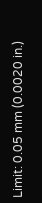Limit: 0.05 mm (0.0020 in.)